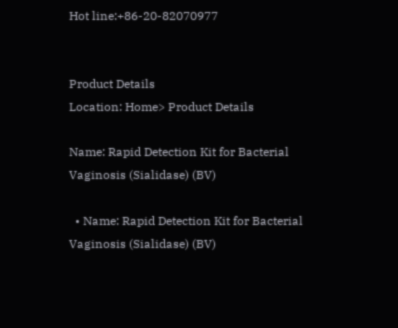Hot line:+86-20-82070977


Product Details
Location: Home> Product Details

Name: Rapid Detection Kit for Bacterial Vaginosis (Sialidase) (BV)

  • Name: Rapid Detection Kit for Bacterial Vaginosis (Sialidase) (BV)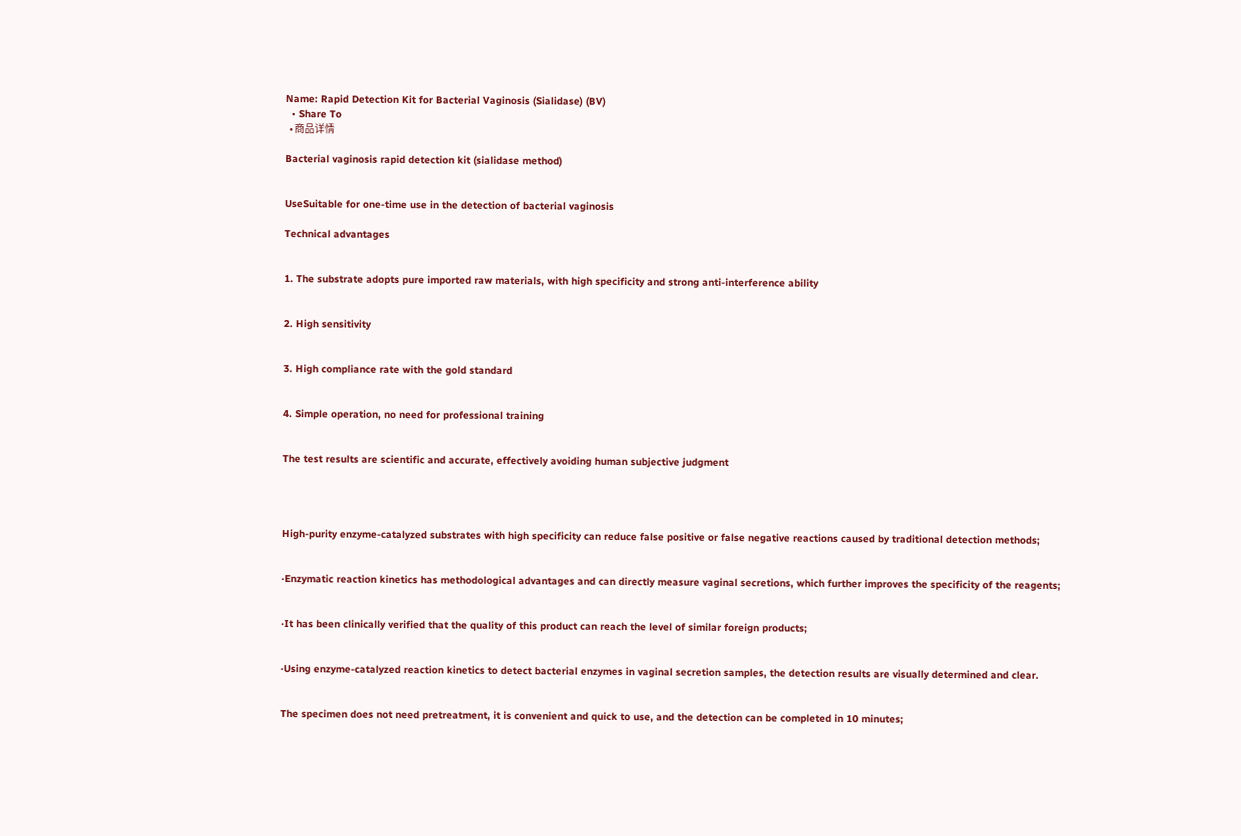Name: Rapid Detection Kit for Bacterial Vaginosis (Sialidase) (BV)
  • Share To
  • 商品详情

Bacterial vaginosis rapid detection kit (sialidase method)


UseSuitable for one-time use in the detection of bacterial vaginosis

Technical advantages


1. The substrate adopts pure imported raw materials, with high specificity and strong anti-interference ability


2. High sensitivity


3. High compliance rate with the gold standard


4. Simple operation, no need for professional training


The test results are scientific and accurate, effectively avoiding human subjective judgment




High-purity enzyme-catalyzed substrates with high specificity can reduce false positive or false negative reactions caused by traditional detection methods;


·Enzymatic reaction kinetics has methodological advantages and can directly measure vaginal secretions, which further improves the specificity of the reagents;


·It has been clinically verified that the quality of this product can reach the level of similar foreign products;


·Using enzyme-catalyzed reaction kinetics to detect bacterial enzymes in vaginal secretion samples, the detection results are visually determined and clear.


The specimen does not need pretreatment, it is convenient and quick to use, and the detection can be completed in 10 minutes;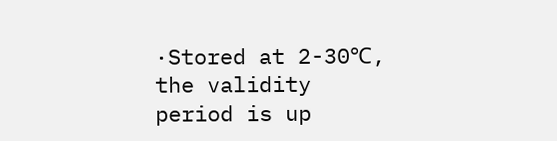·Stored at 2-30℃, the validity period is up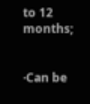to 12 months;


·Can be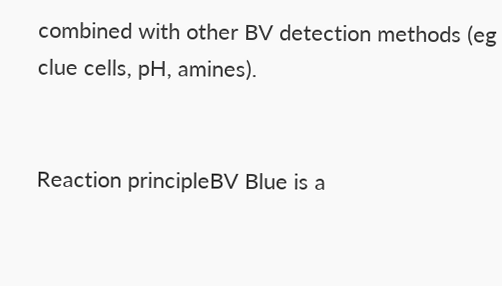combined with other BV detection methods (eg clue cells, pH, amines).


Reaction principleBV Blue is a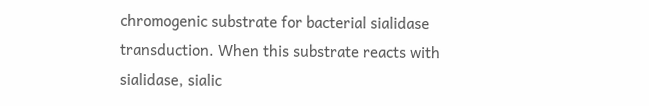chromogenic substrate for bacterial sialidase transduction. When this substrate reacts with sialidase, sialic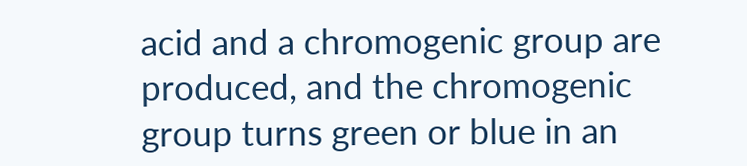acid and a chromogenic group are produced, and the chromogenic group turns green or blue in an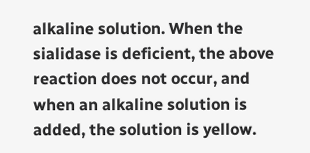alkaline solution. When the sialidase is deficient, the above reaction does not occur, and when an alkaline solution is added, the solution is yellow.